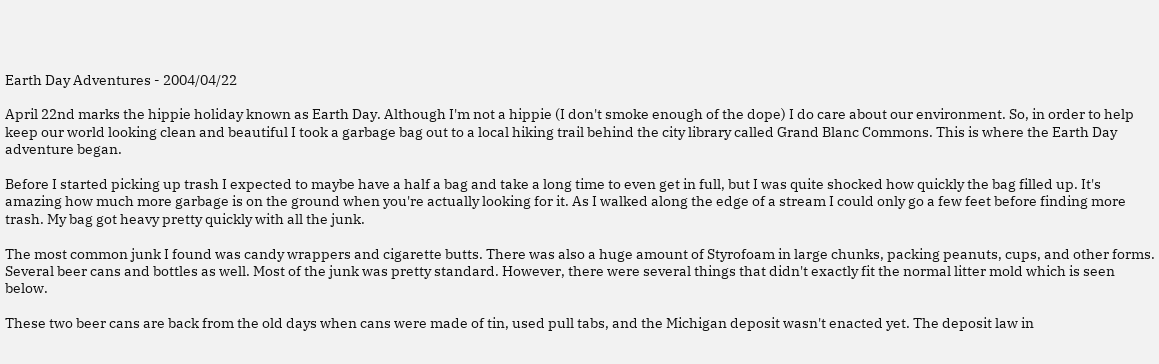Earth Day Adventures - 2004/04/22

April 22nd marks the hippie holiday known as Earth Day. Although I'm not a hippie (I don't smoke enough of the dope) I do care about our environment. So, in order to help keep our world looking clean and beautiful I took a garbage bag out to a local hiking trail behind the city library called Grand Blanc Commons. This is where the Earth Day adventure began.

Before I started picking up trash I expected to maybe have a half a bag and take a long time to even get in full, but I was quite shocked how quickly the bag filled up. It's amazing how much more garbage is on the ground when you're actually looking for it. As I walked along the edge of a stream I could only go a few feet before finding more trash. My bag got heavy pretty quickly with all the junk.

The most common junk I found was candy wrappers and cigarette butts. There was also a huge amount of Styrofoam in large chunks, packing peanuts, cups, and other forms. Several beer cans and bottles as well. Most of the junk was pretty standard. However, there were several things that didn't exactly fit the normal litter mold which is seen below.

These two beer cans are back from the old days when cans were made of tin, used pull tabs, and the Michigan deposit wasn't enacted yet. The deposit law in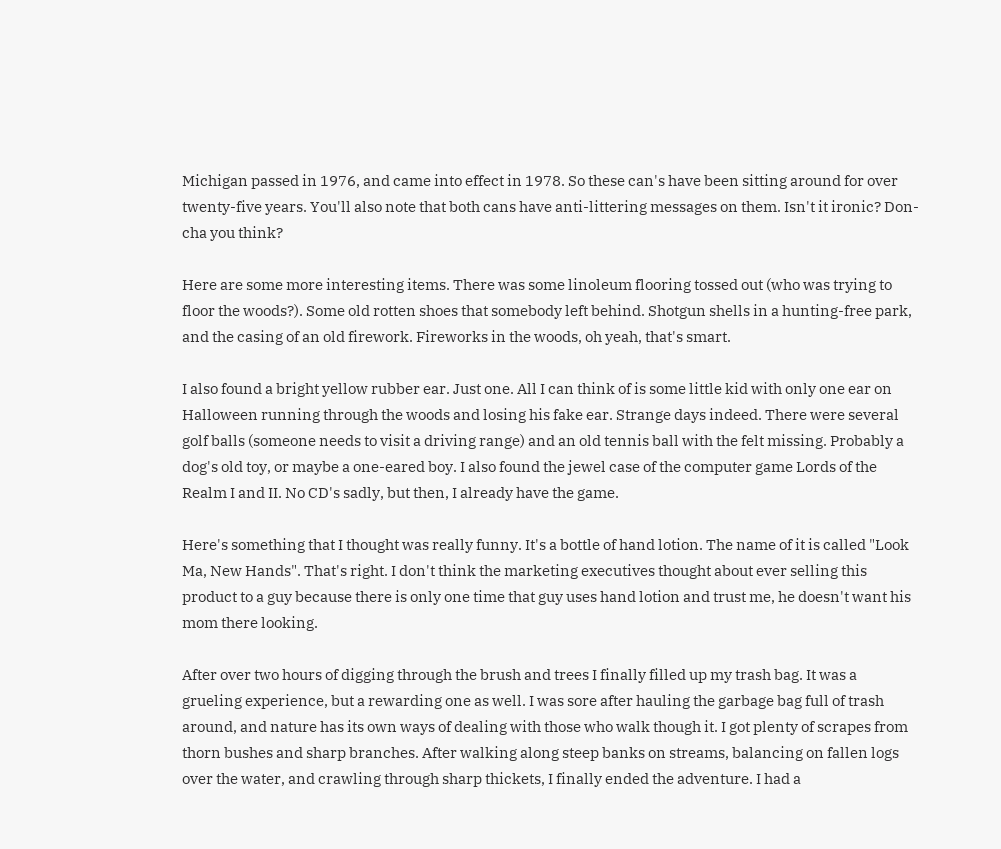Michigan passed in 1976, and came into effect in 1978. So these can's have been sitting around for over twenty-five years. You'll also note that both cans have anti-littering messages on them. Isn't it ironic? Don-cha you think?

Here are some more interesting items. There was some linoleum flooring tossed out (who was trying to floor the woods?). Some old rotten shoes that somebody left behind. Shotgun shells in a hunting-free park, and the casing of an old firework. Fireworks in the woods, oh yeah, that's smart.

I also found a bright yellow rubber ear. Just one. All I can think of is some little kid with only one ear on Halloween running through the woods and losing his fake ear. Strange days indeed. There were several golf balls (someone needs to visit a driving range) and an old tennis ball with the felt missing. Probably a dog's old toy, or maybe a one-eared boy. I also found the jewel case of the computer game Lords of the Realm I and II. No CD's sadly, but then, I already have the game.

Here's something that I thought was really funny. It's a bottle of hand lotion. The name of it is called "Look Ma, New Hands". That's right. I don't think the marketing executives thought about ever selling this product to a guy because there is only one time that guy uses hand lotion and trust me, he doesn't want his mom there looking.

After over two hours of digging through the brush and trees I finally filled up my trash bag. It was a grueling experience, but a rewarding one as well. I was sore after hauling the garbage bag full of trash around, and nature has its own ways of dealing with those who walk though it. I got plenty of scrapes from thorn bushes and sharp branches. After walking along steep banks on streams, balancing on fallen logs over the water, and crawling through sharp thickets, I finally ended the adventure. I had a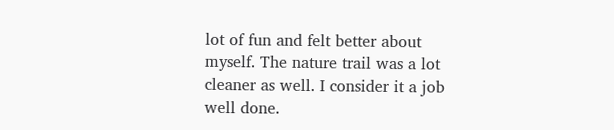lot of fun and felt better about myself. The nature trail was a lot cleaner as well. I consider it a job well done.